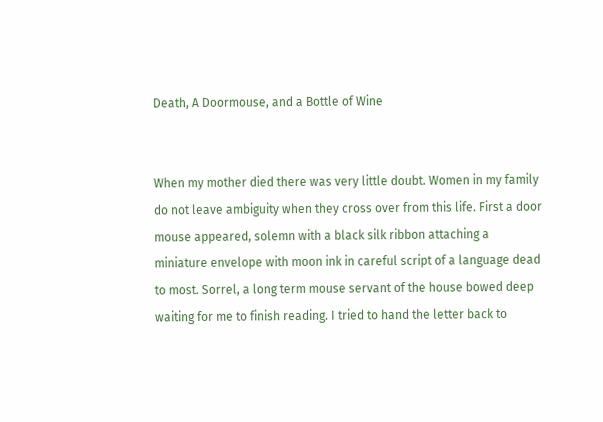Death, A Doormouse, and a Bottle of Wine


When my mother died there was very little doubt. Women in my family do not leave ambiguity when they cross over from this life. First a door mouse appeared, solemn with a black silk ribbon attaching a miniature envelope with moon ink in careful script of a language dead to most. Sorrel, a long term mouse servant of the house bowed deep waiting for me to finish reading. I tried to hand the letter back to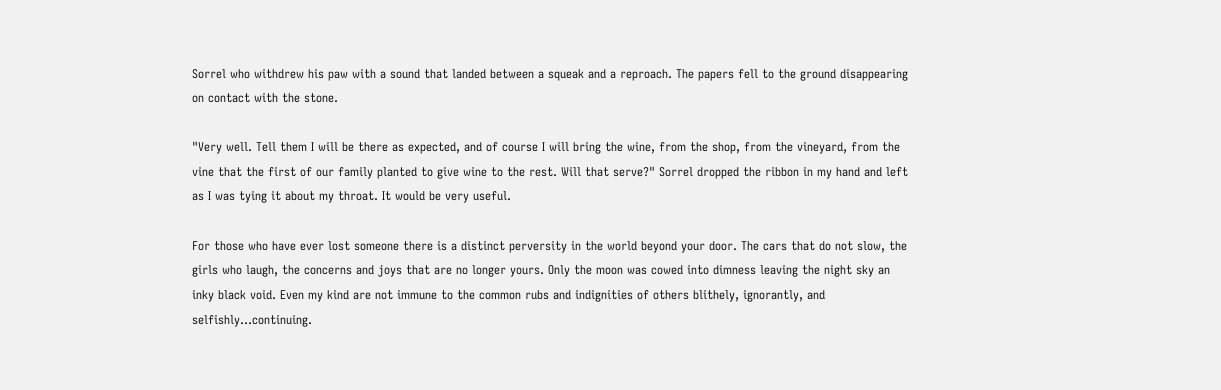Sorrel who withdrew his paw with a sound that landed between a squeak and a reproach. The papers fell to the ground disappearing on contact with the stone.

"Very well. Tell them I will be there as expected, and of course I will bring the wine, from the shop, from the vineyard, from the vine that the first of our family planted to give wine to the rest. Will that serve?" Sorrel dropped the ribbon in my hand and left as I was tying it about my throat. It would be very useful.

For those who have ever lost someone there is a distinct perversity in the world beyond your door. The cars that do not slow, the girls who laugh, the concerns and joys that are no longer yours. Only the moon was cowed into dimness leaving the night sky an inky black void. Even my kind are not immune to the common rubs and indignities of others blithely, ignorantly, and selfishly...continuing.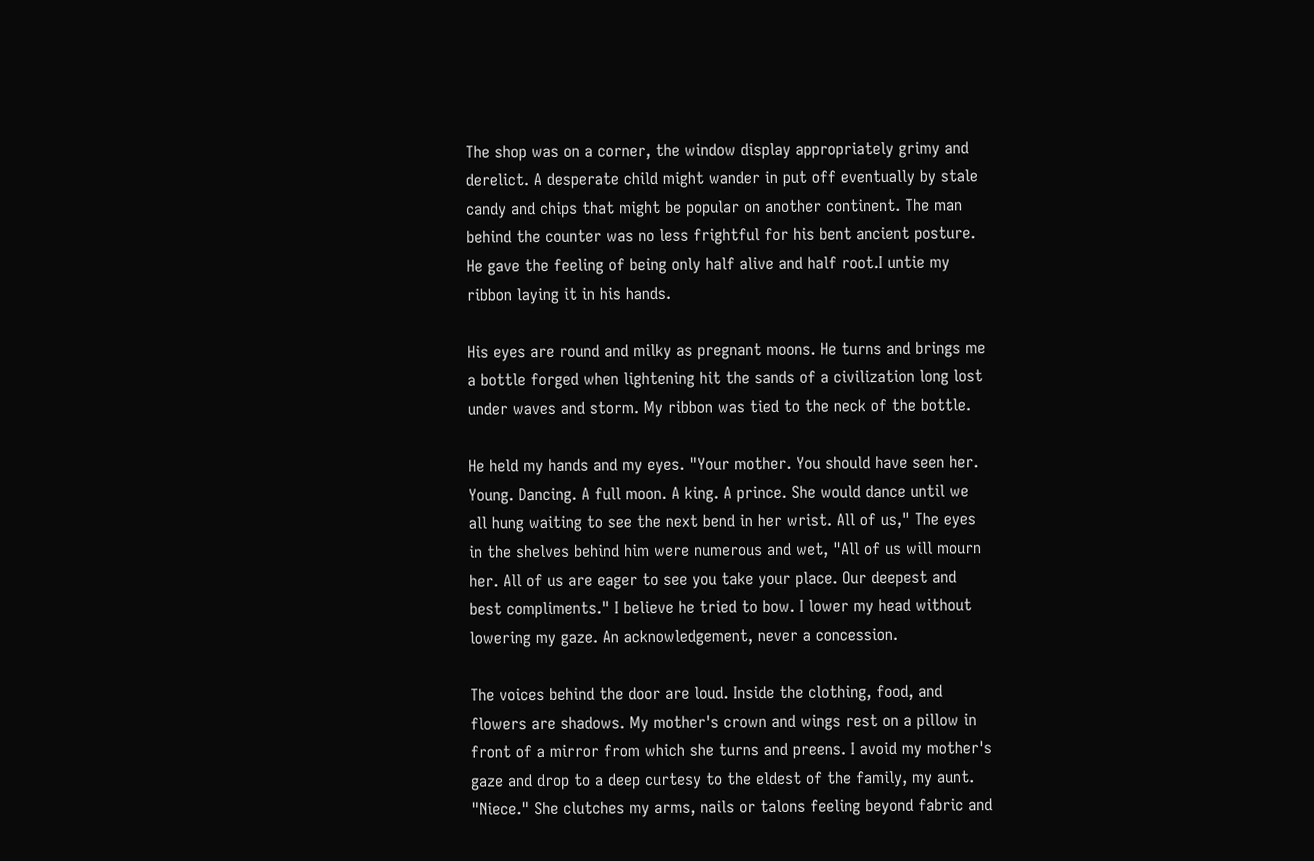The shop was on a corner, the window display appropriately grimy and derelict. A desperate child might wander in put off eventually by stale candy and chips that might be popular on another continent. The man behind the counter was no less frightful for his bent ancient posture. He gave the feeling of being only half alive and half root.I untie my ribbon laying it in his hands.

His eyes are round and milky as pregnant moons. He turns and brings me a bottle forged when lightening hit the sands of a civilization long lost under waves and storm. My ribbon was tied to the neck of the bottle.

He held my hands and my eyes. "Your mother. You should have seen her. Young. Dancing. A full moon. A king. A prince. She would dance until we all hung waiting to see the next bend in her wrist. All of us," The eyes in the shelves behind him were numerous and wet, "All of us will mourn her. All of us are eager to see you take your place. Our deepest and best compliments." I believe he tried to bow. I lower my head without lowering my gaze. An acknowledgement, never a concession.

The voices behind the door are loud. Inside the clothing, food, and flowers are shadows. My mother's crown and wings rest on a pillow in front of a mirror from which she turns and preens. I avoid my mother's gaze and drop to a deep curtesy to the eldest of the family, my aunt. "Niece." She clutches my arms, nails or talons feeling beyond fabric and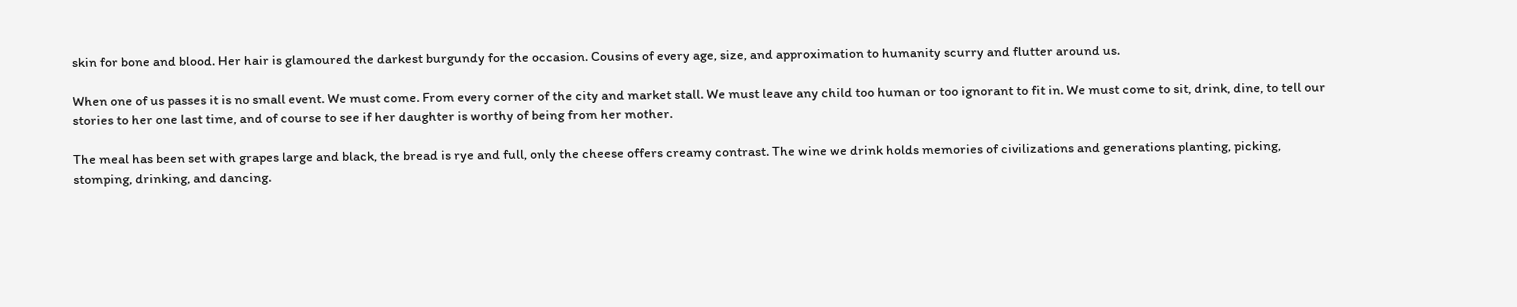skin for bone and blood. Her hair is glamoured the darkest burgundy for the occasion. Cousins of every age, size, and approximation to humanity scurry and flutter around us.

When one of us passes it is no small event. We must come. From every corner of the city and market stall. We must leave any child too human or too ignorant to fit in. We must come to sit, drink, dine, to tell our stories to her one last time, and of course to see if her daughter is worthy of being from her mother.

The meal has been set with grapes large and black, the bread is rye and full, only the cheese offers creamy contrast. The wine we drink holds memories of civilizations and generations planting, picking, stomping, drinking, and dancing.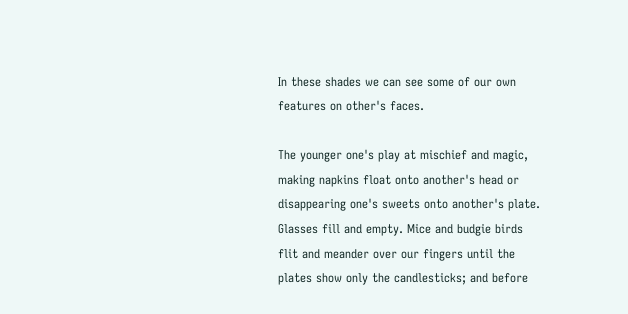In these shades we can see some of our own features on other's faces.

The younger one's play at mischief and magic, making napkins float onto another's head or disappearing one's sweets onto another's plate. Glasses fill and empty. Mice and budgie birds flit and meander over our fingers until the plates show only the candlesticks; and before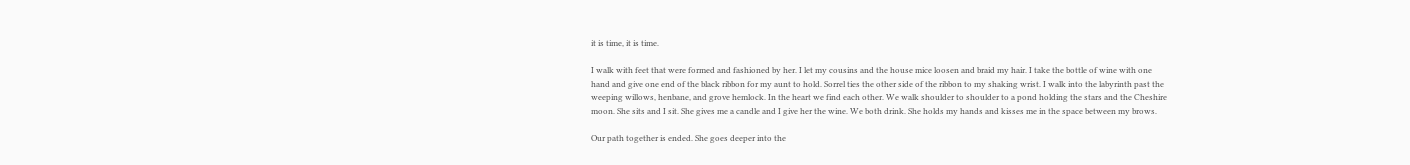it is time, it is time.

I walk with feet that were formed and fashioned by her. I let my cousins and the house mice loosen and braid my hair. I take the bottle of wine with one hand and give one end of the black ribbon for my aunt to hold. Sorrel ties the other side of the ribbon to my shaking wrist. I walk into the labyrinth past the weeping willows, henbane, and grove hemlock. In the heart we find each other. We walk shoulder to shoulder to a pond holding the stars and the Cheshire moon. She sits and I sit. She gives me a candle and I give her the wine. We both drink. She holds my hands and kisses me in the space between my brows.

Our path together is ended. She goes deeper into the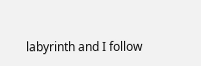labyrinth and I follow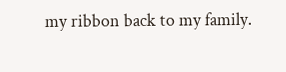my ribbon back to my family.